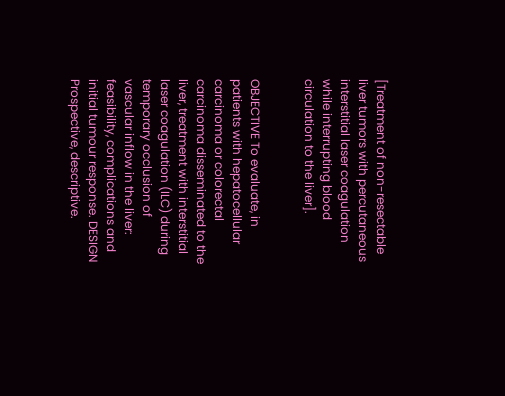[Treatment of non-resectable liver tumors with percutaneous interstitial laser coagulation while interrupting blood circulation to the liver].


OBJECTIVE To evaluate, in patients with hepatocellular carcinoma or colorectal carcinoma disseminated to the liver, treatment with interstitial laser coagulation (ILC) during temporary occlusion of vascular inflow in the liver: feasibility, complications and initial tumour response. DESIGN Prospective, descriptive.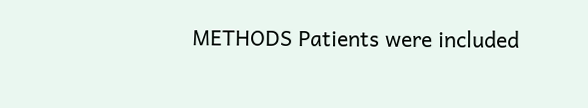METHODS Patients were included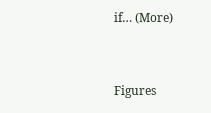if… (More)


Figures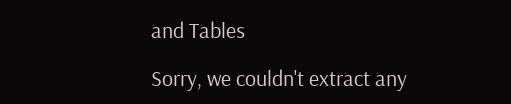and Tables

Sorry, we couldn't extract any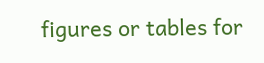figures or tables for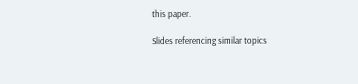this paper.

Slides referencing similar topics